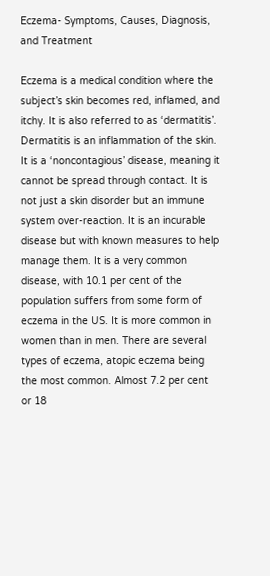Eczema- Symptoms, Causes, Diagnosis, and Treatment

Eczema is a medical condition where the subject’s skin becomes red, inflamed, and itchy. It is also referred to as ‘dermatitis’. Dermatitis is an inflammation of the skin. It is a ‘noncontagious’ disease, meaning it cannot be spread through contact. It is not just a skin disorder but an immune system over-reaction. It is an incurable disease but with known measures to help manage them. It is a very common disease, with 10.1 per cent of the population suffers from some form of eczema in the US. It is more common in women than in men. There are several types of eczema, atopic eczema being the most common. Almost 7.2 per cent or 18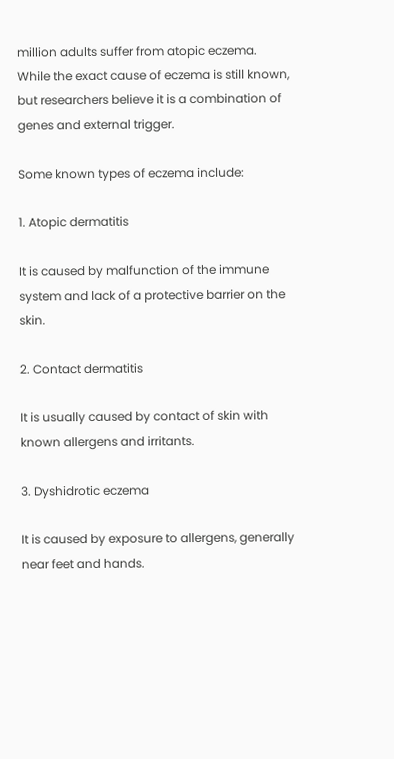million adults suffer from atopic eczema. While the exact cause of eczema is still known, but researchers believe it is a combination of genes and external trigger.

Some known types of eczema include:

1. Atopic dermatitis

It is caused by malfunction of the immune system and lack of a protective barrier on the skin.

2. Contact dermatitis

It is usually caused by contact of skin with known allergens and irritants.

3. Dyshidrotic eczema

It is caused by exposure to allergens, generally near feet and hands.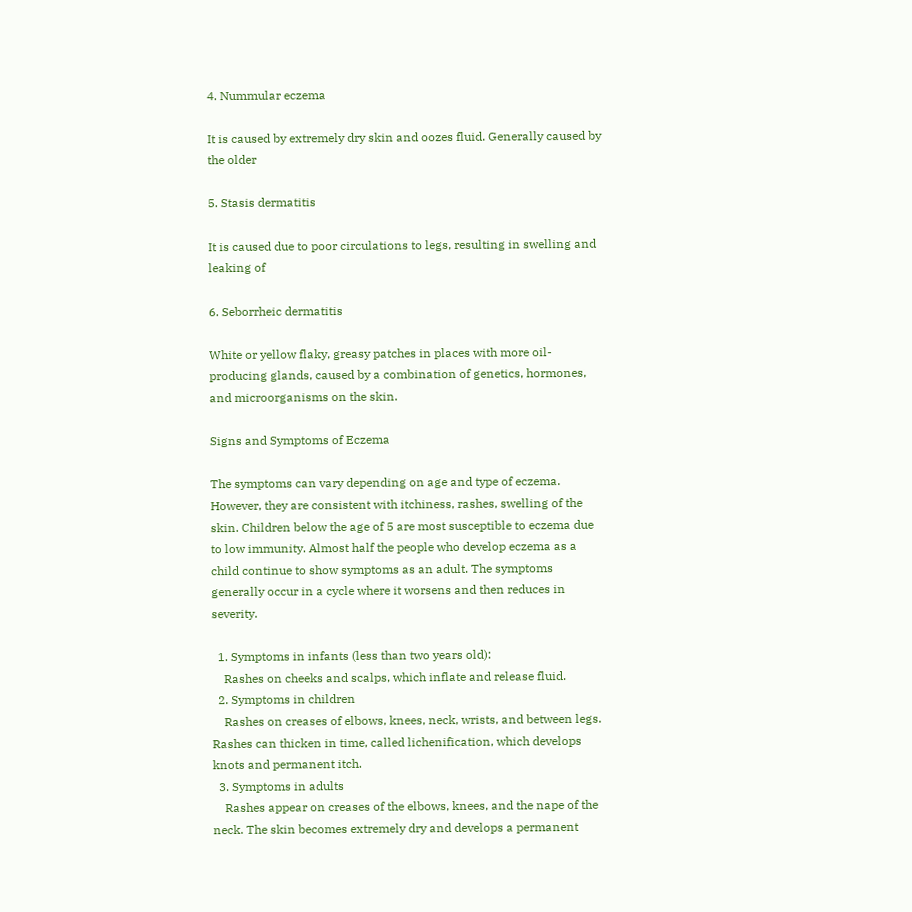4. Nummular eczema

It is caused by extremely dry skin and oozes fluid. Generally caused by the older

5. Stasis dermatitis

It is caused due to poor circulations to legs, resulting in swelling and leaking of

6. Seborrheic dermatitis

White or yellow flaky, greasy patches in places with more oil-producing glands, caused by a combination of genetics, hormones, and microorganisms on the skin.

Signs and Symptoms of Eczema

The symptoms can vary depending on age and type of eczema. However, they are consistent with itchiness, rashes, swelling of the skin. Children below the age of 5 are most susceptible to eczema due to low immunity. Almost half the people who develop eczema as a child continue to show symptoms as an adult. The symptoms generally occur in a cycle where it worsens and then reduces in severity.

  1. Symptoms in infants (less than two years old):
    Rashes on cheeks and scalps, which inflate and release fluid.
  2. Symptoms in children
    Rashes on creases of elbows, knees, neck, wrists, and between legs. Rashes can thicken in time, called lichenification, which develops knots and permanent itch.
  3. Symptoms in adults
    Rashes appear on creases of the elbows, knees, and the nape of the neck. The skin becomes extremely dry and develops a permanent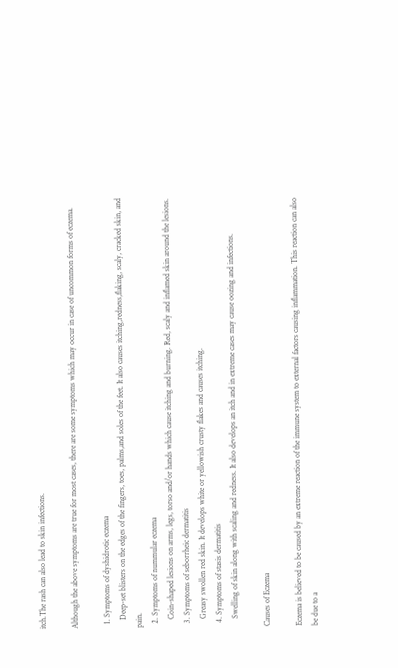itch.The rash can also lead to skin infections.

Although the above symptoms are true for most cases, there are some symptoms which may occur in case of uncommon forms of eczema.

  1. Symptoms of dyshidrotic eczema
    Deep-set blisters on the edges of the fingers, toes, palms,and soles of the feet. It also causes itching,redness,flaking, scaly, cracked skin, and pain.
  2. Symptoms of nummular eczema
    Coin-shaped lesions on arms, legs, torso and/or hands which cause itching and burning. Red, scaly and inflamed skin around the lesions.
  3. Symptoms of seborrheic dermatitis
    Greasy swollen red skin. It develops white or yellowish crusty flakes and causes itching.
  4. Symptoms of stasis dermatitis
    Swelling of skin along with scaling and redness. It also develops an itch and in extreme cases may cause oozing and infections.

Causes of Eczema

Eczema is believed to be caused by an extreme reaction of the immune system to external factors causing inflammation. This reaction can also be due to a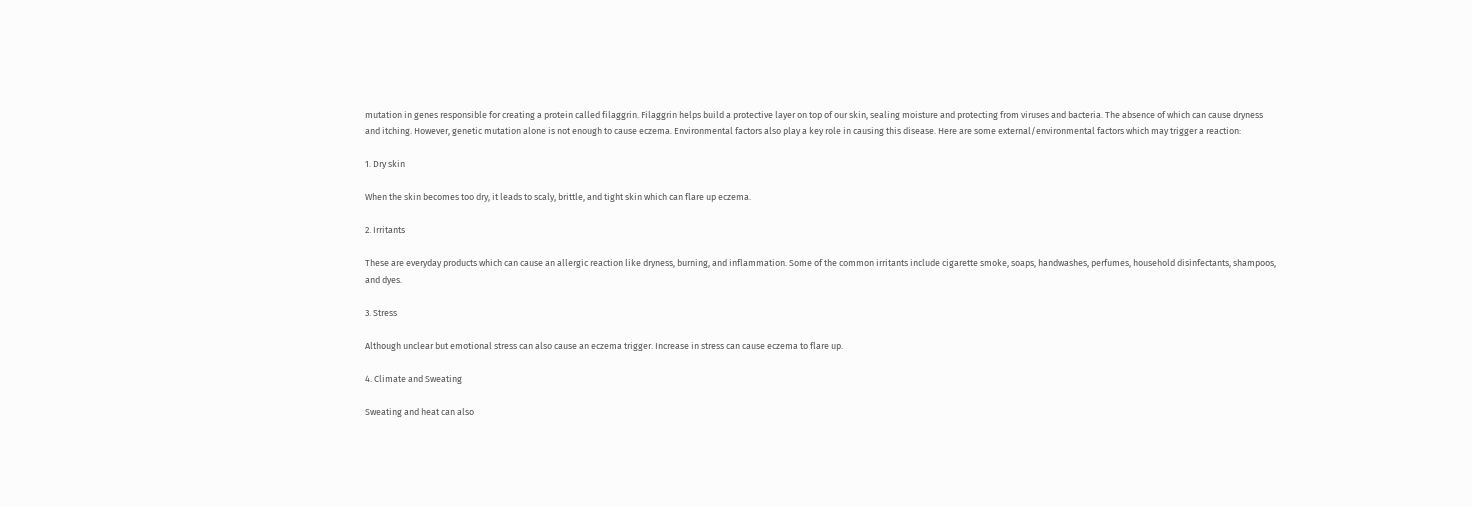mutation in genes responsible for creating a protein called filaggrin. Filaggrin helps build a protective layer on top of our skin, sealing moisture and protecting from viruses and bacteria. The absence of which can cause dryness and itching. However, genetic mutation alone is not enough to cause eczema. Environmental factors also play a key role in causing this disease. Here are some external/environmental factors which may trigger a reaction:

1. Dry skin

When the skin becomes too dry, it leads to scaly, brittle, and tight skin which can flare up eczema.

2. Irritants

These are everyday products which can cause an allergic reaction like dryness, burning, and inflammation. Some of the common irritants include cigarette smoke, soaps, handwashes, perfumes, household disinfectants, shampoos, and dyes.

3. Stress

Although unclear but emotional stress can also cause an eczema trigger. Increase in stress can cause eczema to flare up.

4. Climate and Sweating

Sweating and heat can also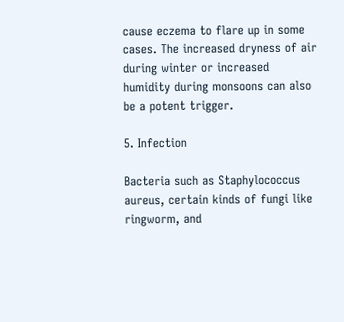cause eczema to flare up in some cases. The increased dryness of air during winter or increased humidity during monsoons can also be a potent trigger.

5. Infection

Bacteria such as Staphylococcus aureus, certain kinds of fungi like ringworm, and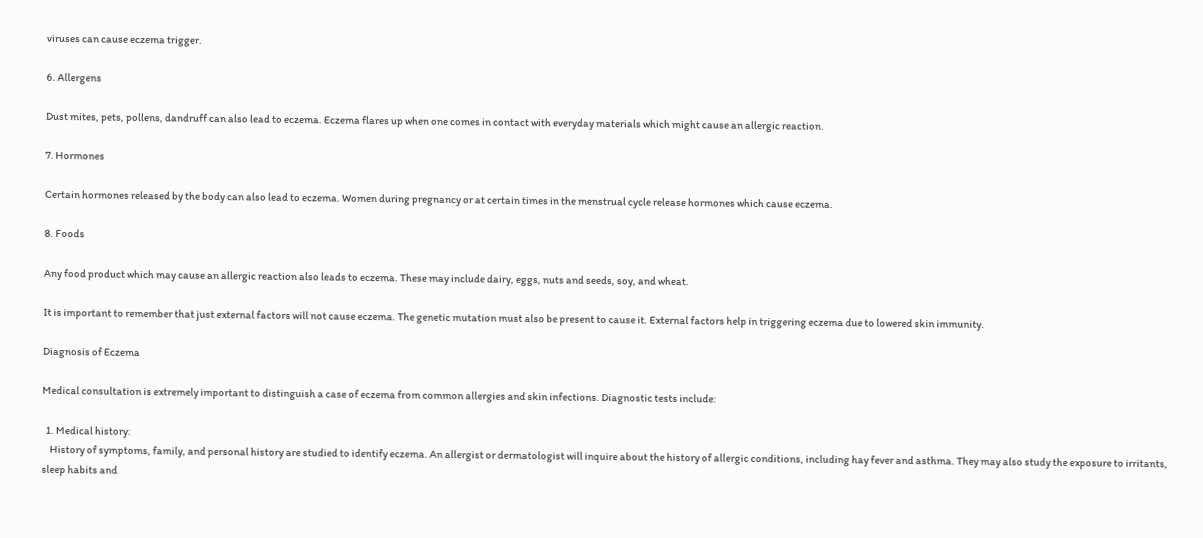viruses can cause eczema trigger.

6. Allergens

Dust mites, pets, pollens, dandruff can also lead to eczema. Eczema flares up when one comes in contact with everyday materials which might cause an allergic reaction.

7. Hormones

Certain hormones released by the body can also lead to eczema. Women during pregnancy or at certain times in the menstrual cycle release hormones which cause eczema.

8. Foods

Any food product which may cause an allergic reaction also leads to eczema. These may include dairy, eggs, nuts and seeds, soy, and wheat.

It is important to remember that just external factors will not cause eczema. The genetic mutation must also be present to cause it. External factors help in triggering eczema due to lowered skin immunity.

Diagnosis of Eczema

Medical consultation is extremely important to distinguish a case of eczema from common allergies and skin infections. Diagnostic tests include:

  1. Medical history:
    History of symptoms, family, and personal history are studied to identify eczema. An allergist or dermatologist will inquire about the history of allergic conditions, including hay fever and asthma. They may also study the exposure to irritants, sleep habits and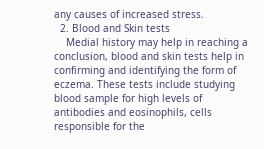any causes of increased stress.
  2. Blood and Skin tests
    Medial history may help in reaching a conclusion, blood and skin tests help in confirming and identifying the form of eczema. These tests include studying blood sample for high levels of antibodies and eosinophils, cells responsible for the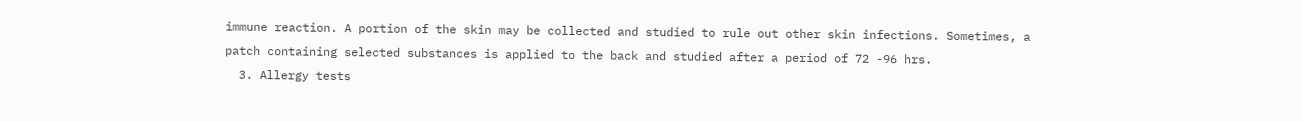immune reaction. A portion of the skin may be collected and studied to rule out other skin infections. Sometimes, a patch containing selected substances is applied to the back and studied after a period of 72 -96 hrs.
  3. Allergy tests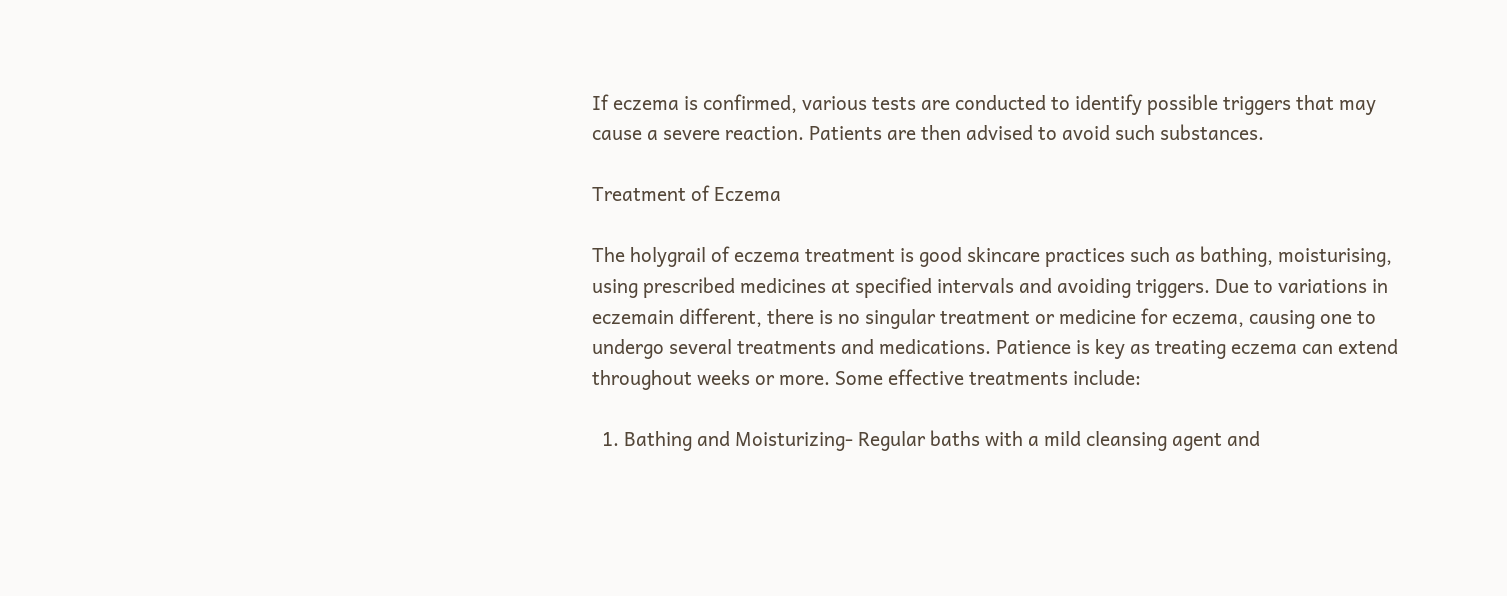If eczema is confirmed, various tests are conducted to identify possible triggers that may cause a severe reaction. Patients are then advised to avoid such substances.

Treatment of Eczema

The holygrail of eczema treatment is good skincare practices such as bathing, moisturising, using prescribed medicines at specified intervals and avoiding triggers. Due to variations in eczemain different, there is no singular treatment or medicine for eczema, causing one to undergo several treatments and medications. Patience is key as treating eczema can extend throughout weeks or more. Some effective treatments include:

  1. Bathing and Moisturizing- Regular baths with a mild cleansing agent and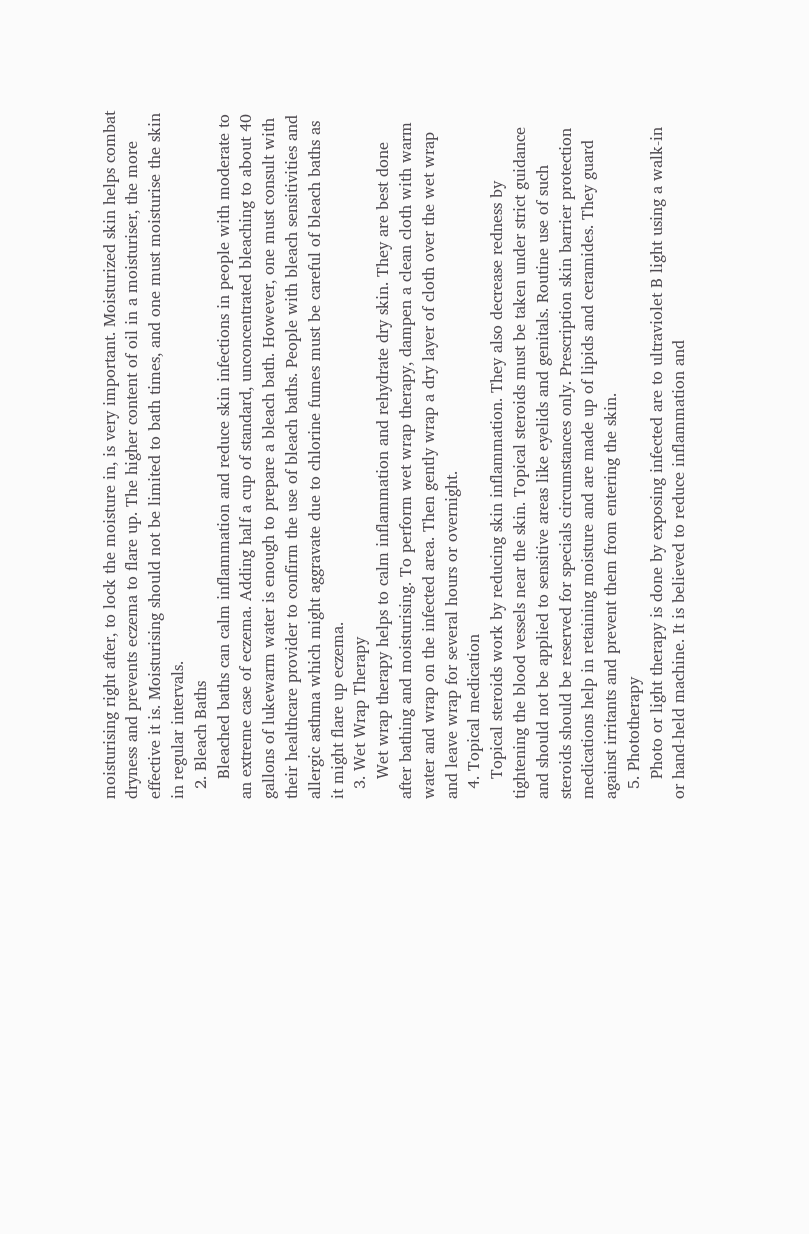moisturising right after, to lock the moisture in, is very important. Moisturized skin helps combat dryness and prevents eczema to flare up. The higher content of oil in a moisturiser, the more effective it is. Moisturising should not be limited to bath times, and one must moisturise the skin in regular intervals.
  2. Bleach Baths
    Bleached baths can calm inflammation and reduce skin infections in people with moderate to an extreme case of eczema. Adding half a cup of standard, unconcentrated bleaching to about 40 gallons of lukewarm water is enough to prepare a bleach bath. However, one must consult with their healthcare provider to confirm the use of bleach baths. People with bleach sensitivities and allergic asthma which might aggravate due to chlorine fumes must be careful of bleach baths as it might flare up eczema.
  3. Wet Wrap Therapy
    Wet wrap therapy helps to calm inflammation and rehydrate dry skin. They are best done after bathing and moisturising. To perform wet wrap therapy, dampen a clean cloth with warm water and wrap on the infected area. Then gently wrap a dry layer of cloth over the wet wrap and leave wrap for several hours or overnight.
  4. Topical medication
    Topical steroids work by reducing skin inflammation. They also decrease redness by tightening the blood vessels near the skin. Topical steroids must be taken under strict guidance and should not be applied to sensitive areas like eyelids and genitals. Routine use of such steroids should be reserved for specials circumstances only. Prescription skin barrier protection medications help in retaining moisture and are made up of lipids and ceramides. They guard against irritants and prevent them from entering the skin.
  5. Phototherapy
    Photo or light therapy is done by exposing infected are to ultraviolet B light using a walk-in or hand-held machine. It is believed to reduce inflammation and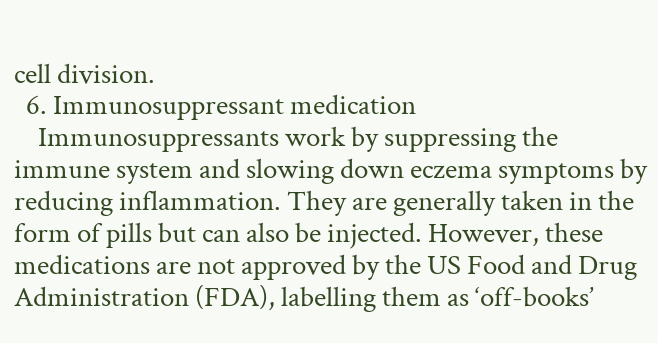cell division.
  6. Immunosuppressant medication
    Immunosuppressants work by suppressing the immune system and slowing down eczema symptoms by reducing inflammation. They are generally taken in the form of pills but can also be injected. However, these medications are not approved by the US Food and Drug Administration (FDA), labelling them as ‘off-books’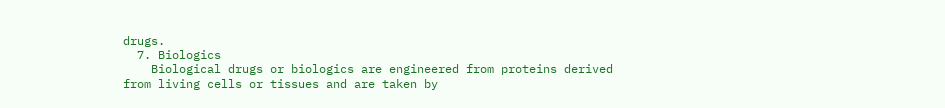drugs.
  7. Biologics
    Biological drugs or biologics are engineered from proteins derived from living cells or tissues and are taken by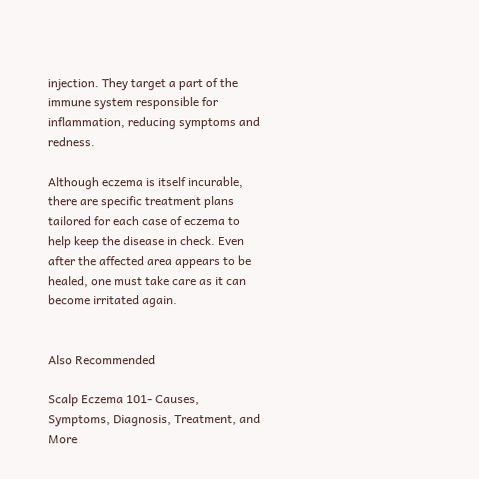injection. They target a part of the immune system responsible for inflammation, reducing symptoms and redness.

Although eczema is itself incurable, there are specific treatment plans tailored for each case of eczema to help keep the disease in check. Even after the affected area appears to be healed, one must take care as it can become irritated again.


Also Recommended

Scalp Eczema 101- Causes, Symptoms, Diagnosis, Treatment, and More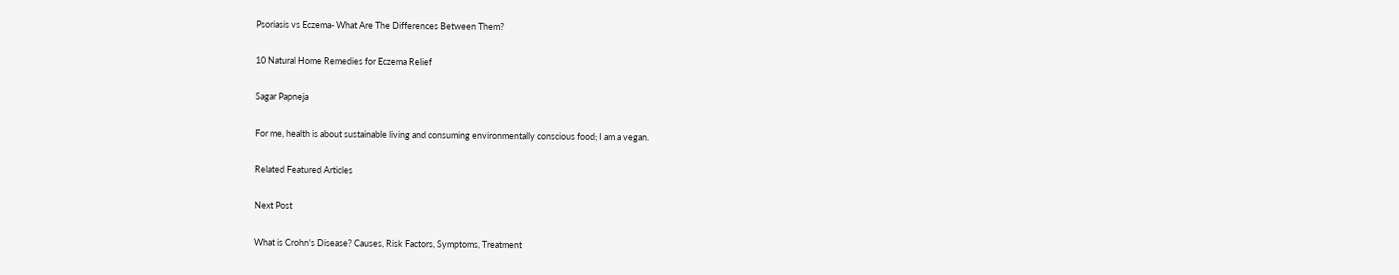Psoriasis vs Eczema- What Are The Differences Between Them?

10 Natural Home Remedies for Eczema Relief

Sagar Papneja

For me, health is about sustainable living and consuming environmentally conscious food; I am a vegan.

Related Featured Articles

Next Post

What is Crohn's Disease? Causes, Risk Factors, Symptoms, Treatment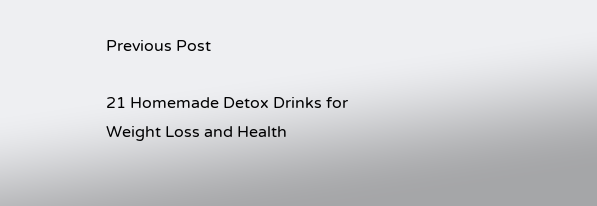Previous Post

21 Homemade Detox Drinks for Weight Loss and Health